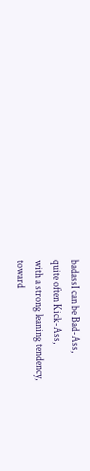badassI can be Bad-Ass,
quite often Kick-Ass,
with a strong leaning tendency,
toward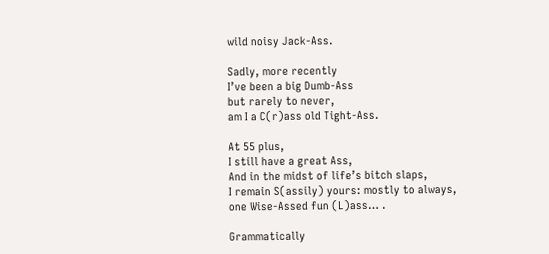wild noisy Jack-Ass.

Sadly, more recently
I’ve been a big Dumb-Ass
but rarely to never,
am I a C(r)ass old Tight-Ass.

At 55 plus,
I still have a great Ass,
And in the midst of life’s bitch slaps,
I remain S(assily) yours: mostly to always,
one Wise-Assed fun (L)ass… .

Grammatically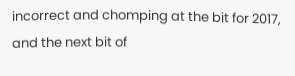incorrect and chomping at the bit for 2017,
and the next bit of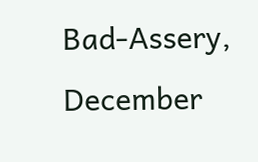Bad-Assery,
December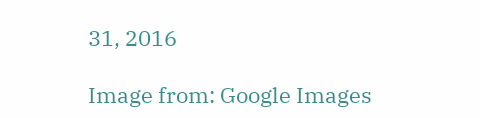31, 2016

Image from: Google Images